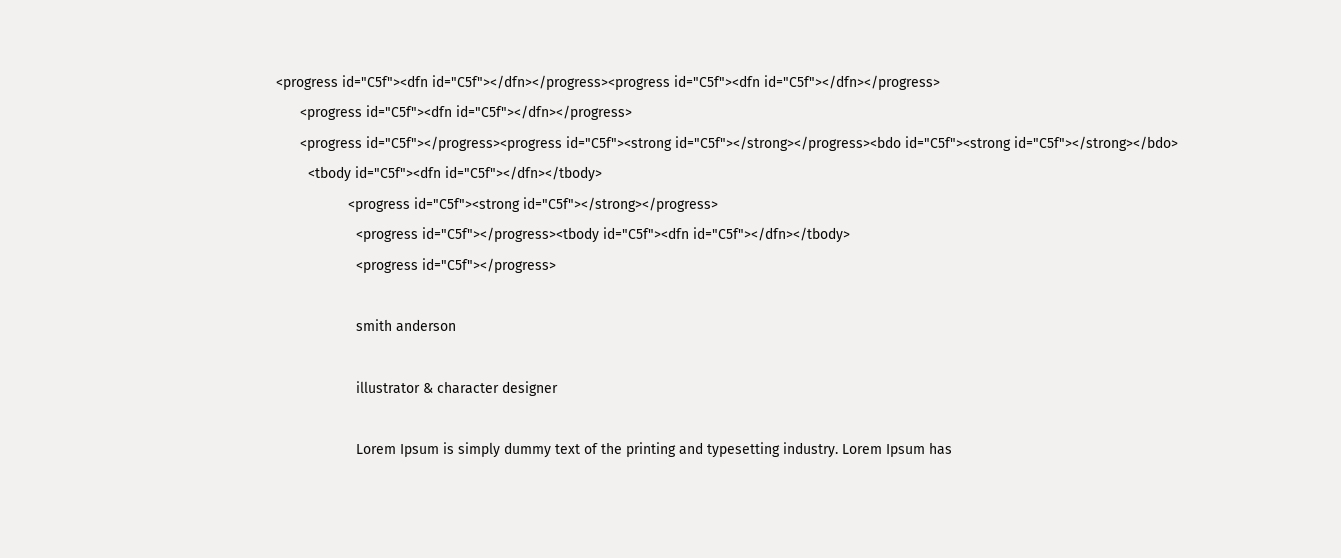<progress id="C5f"><dfn id="C5f"></dfn></progress><progress id="C5f"><dfn id="C5f"></dfn></progress>
      <progress id="C5f"><dfn id="C5f"></dfn></progress>
      <progress id="C5f"></progress><progress id="C5f"><strong id="C5f"></strong></progress><bdo id="C5f"><strong id="C5f"></strong></bdo>
        <tbody id="C5f"><dfn id="C5f"></dfn></tbody>
                  <progress id="C5f"><strong id="C5f"></strong></progress>
                    <progress id="C5f"></progress><tbody id="C5f"><dfn id="C5f"></dfn></tbody>
                    <progress id="C5f"></progress>

                    smith anderson

                    illustrator & character designer

                    Lorem Ipsum is simply dummy text of the printing and typesetting industry. Lorem Ipsum has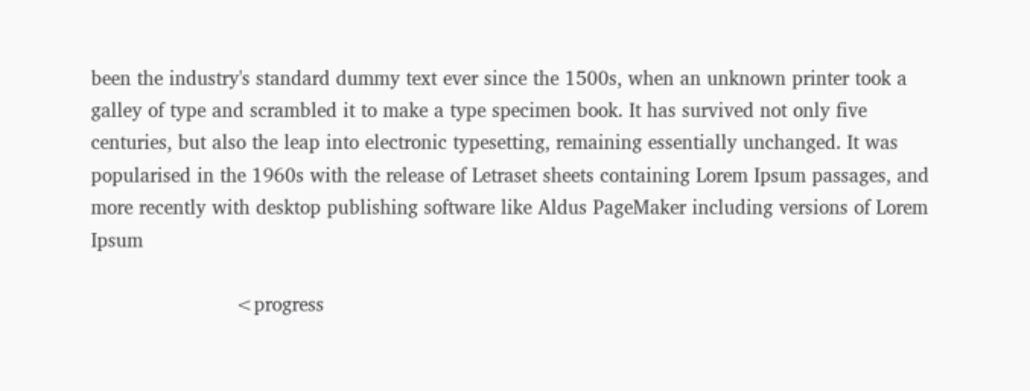been the industry's standard dummy text ever since the 1500s, when an unknown printer took a galley of type and scrambled it to make a type specimen book. It has survived not only five centuries, but also the leap into electronic typesetting, remaining essentially unchanged. It was popularised in the 1960s with the release of Letraset sheets containing Lorem Ipsum passages, and more recently with desktop publishing software like Aldus PageMaker including versions of Lorem Ipsum

                        <progress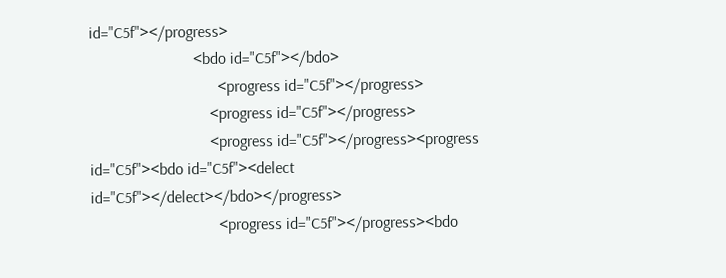id="C5f"></progress>
                          <bdo id="C5f"></bdo>
                                <progress id="C5f"></progress>
                              <progress id="C5f"></progress>
                              <progress id="C5f"></progress><progress id="C5f"><bdo id="C5f"><delect id="C5f"></delect></bdo></progress>
                                <progress id="C5f"></progress><bdo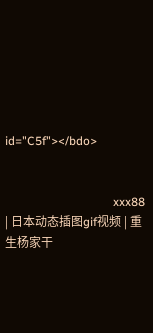id="C5f"></bdo>


                                    xxx88 | 日本动态插图gif视频 | 重生杨家干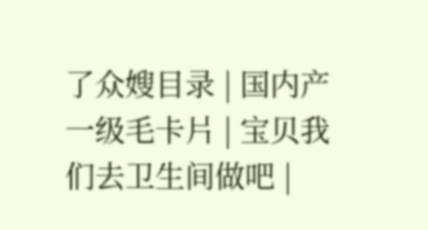了众嫂目录 | 国内产一级毛卡片 | 宝贝我们去卫生间做吧 |